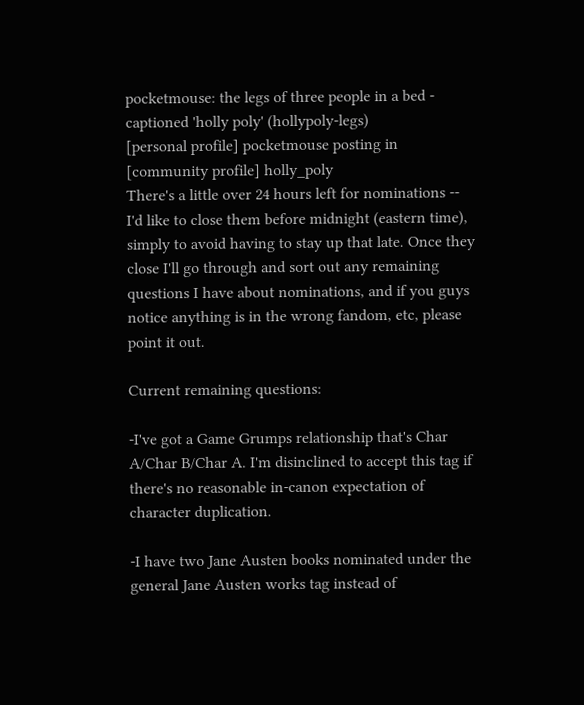pocketmouse: the legs of three people in a bed - captioned 'holly poly' (hollypoly-legs)
[personal profile] pocketmouse posting in [community profile] holly_poly
There's a little over 24 hours left for nominations -- I'd like to close them before midnight (eastern time), simply to avoid having to stay up that late. Once they close I'll go through and sort out any remaining questions I have about nominations, and if you guys notice anything is in the wrong fandom, etc, please point it out.

Current remaining questions:

-I've got a Game Grumps relationship that's Char A/Char B/Char A. I'm disinclined to accept this tag if there's no reasonable in-canon expectation of character duplication.

-I have two Jane Austen books nominated under the general Jane Austen works tag instead of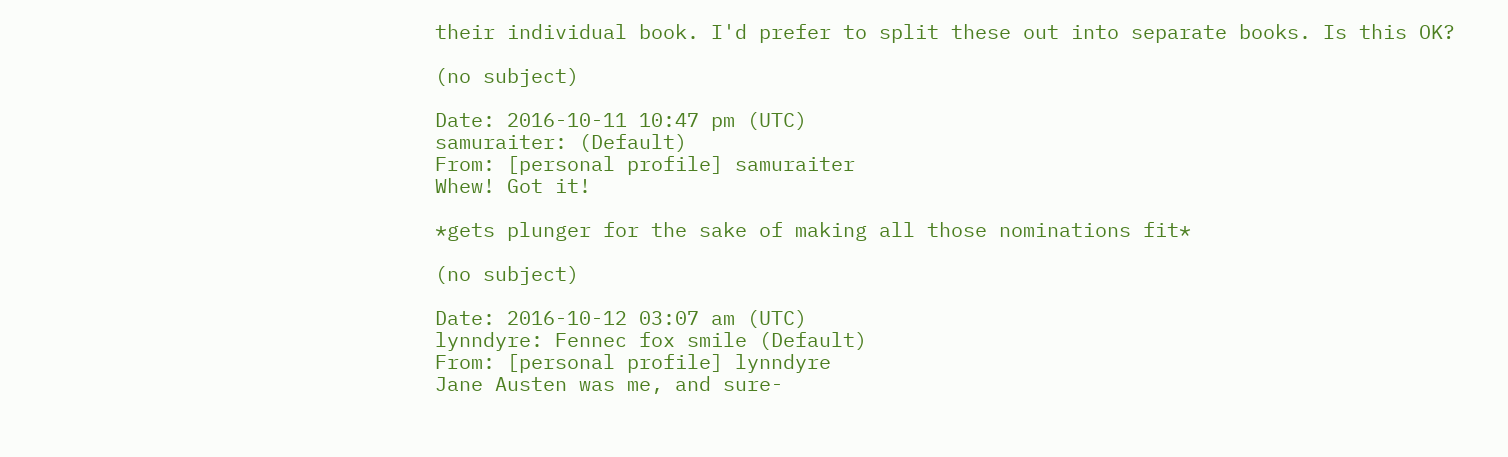their individual book. I'd prefer to split these out into separate books. Is this OK?

(no subject)

Date: 2016-10-11 10:47 pm (UTC)
samuraiter: (Default)
From: [personal profile] samuraiter
Whew! Got it!

*gets plunger for the sake of making all those nominations fit*

(no subject)

Date: 2016-10-12 03:07 am (UTC)
lynndyre: Fennec fox smile (Default)
From: [personal profile] lynndyre
Jane Austen was me, and sure-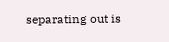separating out is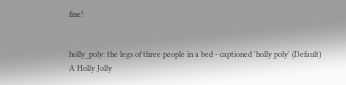fine!


holly_poly: the legs of three people in a bed - captioned 'holly poly' (Default)
A Holly Jolly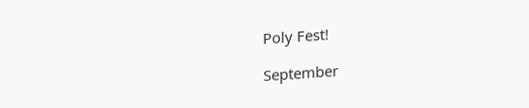Poly Fest!

September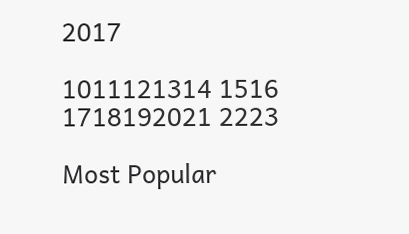2017

1011121314 1516
1718192021 2223

Most Popular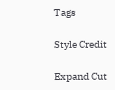Tags

Style Credit

Expand Cut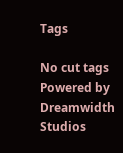Tags

No cut tags
Powered by Dreamwidth Studios